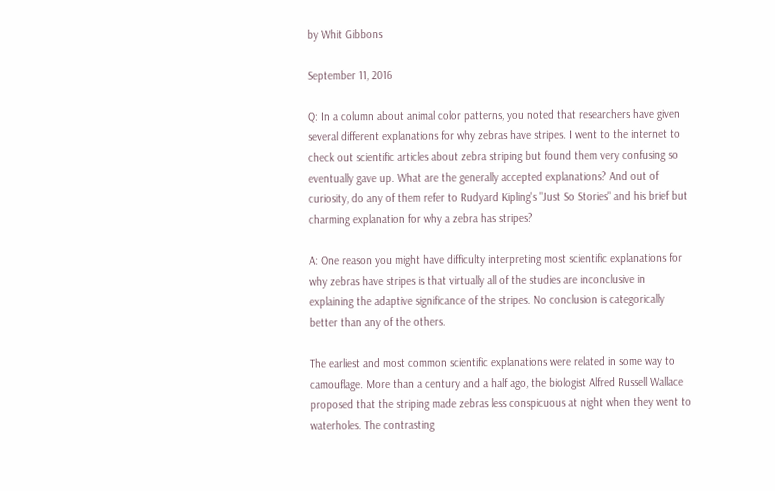by Whit Gibbons

September 11, 2016

Q: In a column about animal color patterns, you noted that researchers have given several different explanations for why zebras have stripes. I went to the internet to check out scientific articles about zebra striping but found them very confusing so eventually gave up. What are the generally accepted explanations? And out of curiosity, do any of them refer to Rudyard Kipling's "Just So Stories" and his brief but charming explanation for why a zebra has stripes?

A: One reason you might have difficulty interpreting most scientific explanations for why zebras have stripes is that virtually all of the studies are inconclusive in explaining the adaptive significance of the stripes. No conclusion is categorically better than any of the others.

The earliest and most common scientific explanations were related in some way to camouflage. More than a century and a half ago, the biologist Alfred Russell Wallace proposed that the striping made zebras less conspicuous at night when they went to waterholes. The contrasting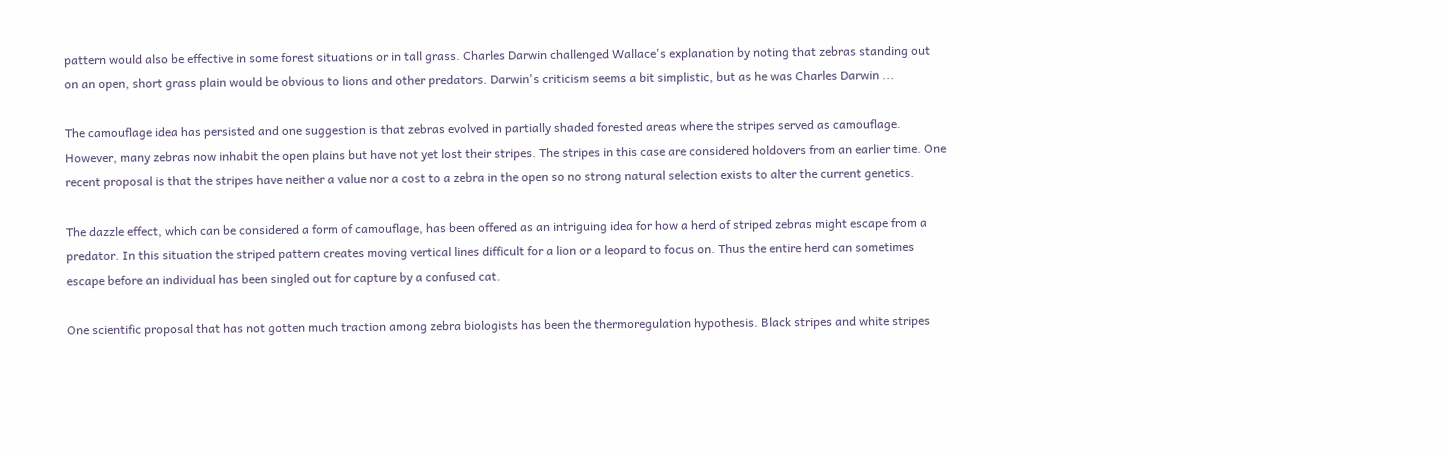pattern would also be effective in some forest situations or in tall grass. Charles Darwin challenged Wallace's explanation by noting that zebras standing out on an open, short grass plain would be obvious to lions and other predators. Darwin's criticism seems a bit simplistic, but as he was Charles Darwin ...

The camouflage idea has persisted and one suggestion is that zebras evolved in partially shaded forested areas where the stripes served as camouflage. However, many zebras now inhabit the open plains but have not yet lost their stripes. The stripes in this case are considered holdovers from an earlier time. One recent proposal is that the stripes have neither a value nor a cost to a zebra in the open so no strong natural selection exists to alter the current genetics.

The dazzle effect, which can be considered a form of camouflage, has been offered as an intriguing idea for how a herd of striped zebras might escape from a predator. In this situation the striped pattern creates moving vertical lines difficult for a lion or a leopard to focus on. Thus the entire herd can sometimes escape before an individual has been singled out for capture by a confused cat.

One scientific proposal that has not gotten much traction among zebra biologists has been the thermoregulation hypothesis. Black stripes and white stripes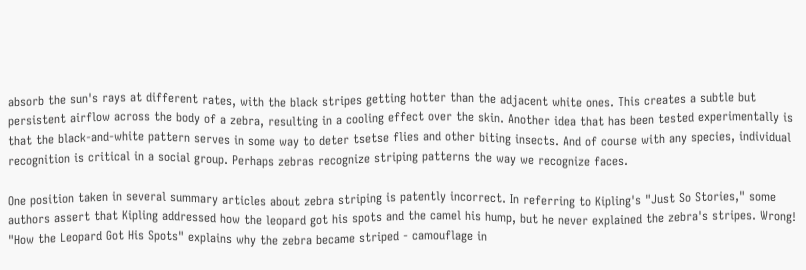absorb the sun's rays at different rates, with the black stripes getting hotter than the adjacent white ones. This creates a subtle but persistent airflow across the body of a zebra, resulting in a cooling effect over the skin. Another idea that has been tested experimentally is that the black-and-white pattern serves in some way to deter tsetse flies and other biting insects. And of course with any species, individual recognition is critical in a social group. Perhaps zebras recognize striping patterns the way we recognize faces.

One position taken in several summary articles about zebra striping is patently incorrect. In referring to Kipling's "Just So Stories," some authors assert that Kipling addressed how the leopard got his spots and the camel his hump, but he never explained the zebra's stripes. Wrong! "How the Leopard Got His Spots" explains why the zebra became striped - camouflage in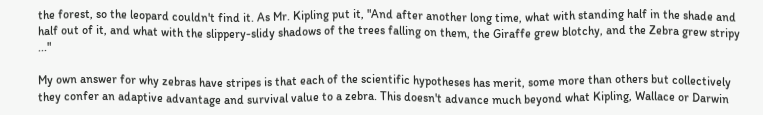the forest, so the leopard couldn't find it. As Mr. Kipling put it, "And after another long time, what with standing half in the shade and half out of it, and what with the slippery-slidy shadows of the trees falling on them, the Giraffe grew blotchy, and the Zebra grew stripy ..."

My own answer for why zebras have stripes is that each of the scientific hypotheses has merit, some more than others but collectively they confer an adaptive advantage and survival value to a zebra. This doesn't advance much beyond what Kipling, Wallace or Darwin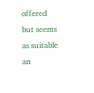offered but seems as suitable an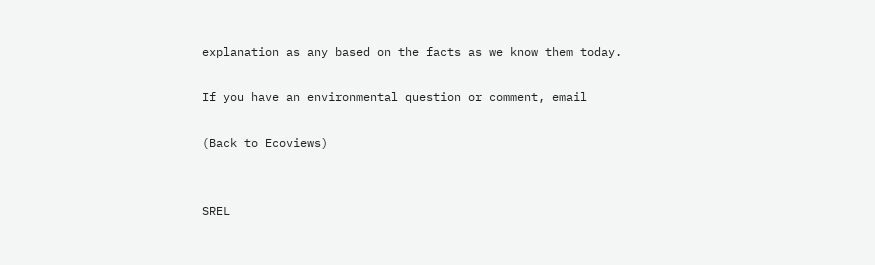explanation as any based on the facts as we know them today.

If you have an environmental question or comment, email

(Back to Ecoviews)


SREL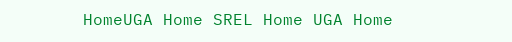HomeUGA Home SREL Home UGA Home